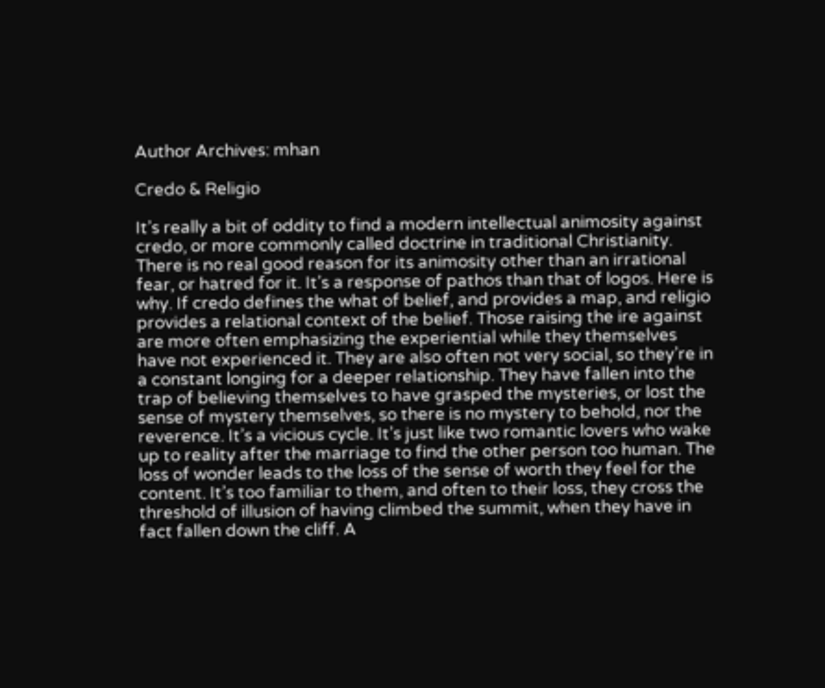Author Archives: mhan

Credo & Religio

It’s really a bit of oddity to find a modern intellectual animosity against credo, or more commonly called doctrine in traditional Christianity. There is no real good reason for its animosity other than an irrational fear, or hatred for it. It’s a response of pathos than that of logos. Here is why. If credo defines the what of belief, and provides a map, and religio provides a relational context of the belief. Those raising the ire against are more often emphasizing the experiential while they themselves have not experienced it. They are also often not very social, so they’re in a constant longing for a deeper relationship. They have fallen into the trap of believing themselves to have grasped the mysteries, or lost the sense of mystery themselves, so there is no mystery to behold, nor the reverence. It’s a vicious cycle. It’s just like two romantic lovers who wake up to reality after the marriage to find the other person too human. The loss of wonder leads to the loss of the sense of worth they feel for the content. It’s too familiar to them, and often to their loss, they cross the threshold of illusion of having climbed the summit, when they have in fact fallen down the cliff. A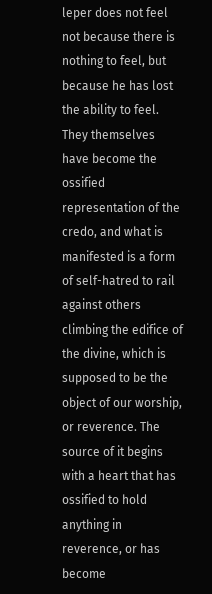leper does not feel not because there is nothing to feel, but because he has lost the ability to feel. They themselves have become the ossified representation of the credo, and what is manifested is a form of self-hatred to rail against others climbing the edifice of the divine, which is supposed to be the object of our worship, or reverence. The source of it begins with a heart that has ossified to hold anything in reverence, or has become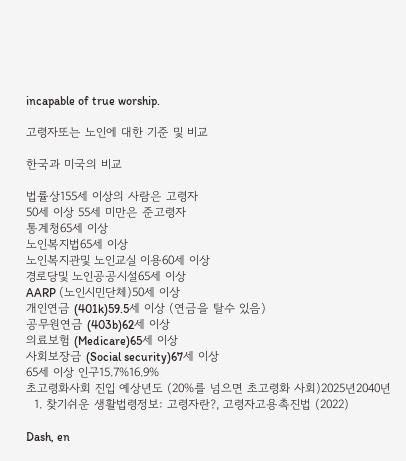incapable of true worship.

고령자또는 노인에 대한 기준 및 비교

한국과 미국의 비교

법률상155세 이상의 사람은 고령자
50세 이상 55세 미만은 준고령자
통계청65세 이상
노인복지법65세 이상
노인복지관및 노인교실 이용60세 이상
경로당및 노인공공시설65세 이상
AARP (노인시민단체)50세 이상
개인연금 (401k)59.5세 이상 (연금을 탈수 있음)
공무원연금 (403b)62세 이상
의료보험 (Medicare)65세 이상
사회보장금 (Social security)67세 이상
65세 이상 인구15.7%16.9%
초고령화사회 진입 예상년도 (20%를 넘으면 초고령화 사회)2025년2040년
  1. 찾기쉬운 생활법령정보: 고령자란?, 고령자고용촉진법 (2022)

Dash, en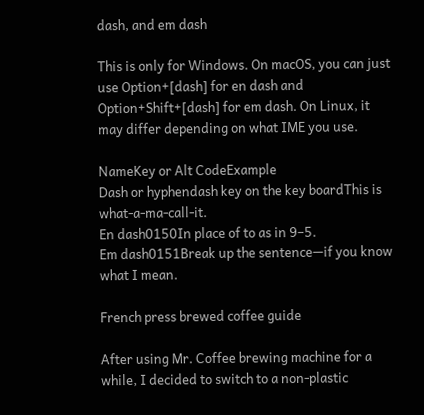dash, and em dash

This is only for Windows. On macOS, you can just use Option+[dash] for en dash and Option+Shift+[dash] for em dash. On Linux, it may differ depending on what IME you use.

NameKey or Alt CodeExample
Dash or hyphendash key on the key boardThis is what-a-ma-call-it.
En dash0150In place of to as in 9–5.
Em dash0151Break up the sentence—if you know what I mean.

French press brewed coffee guide

After using Mr. Coffee brewing machine for a while, I decided to switch to a non-plastic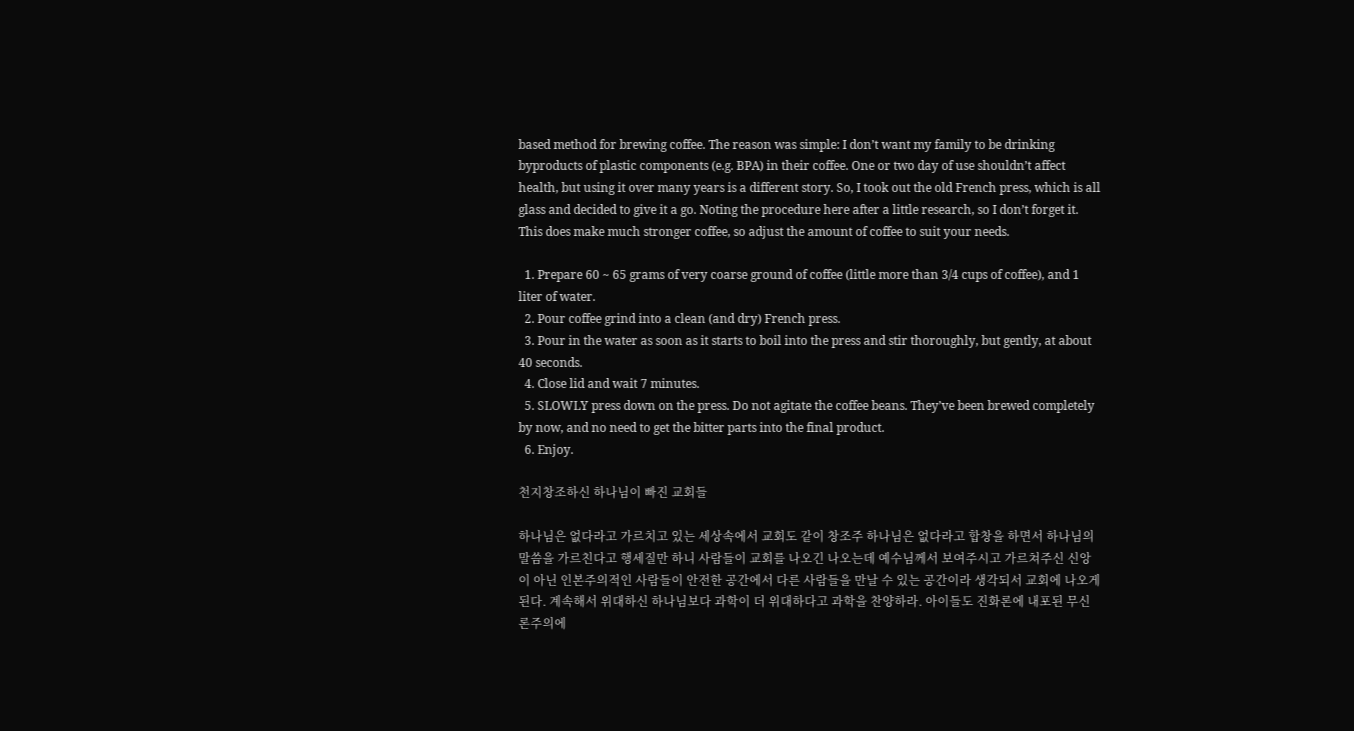based method for brewing coffee. The reason was simple: I don’t want my family to be drinking byproducts of plastic components (e.g. BPA) in their coffee. One or two day of use shouldn’t affect health, but using it over many years is a different story. So, I took out the old French press, which is all glass and decided to give it a go. Noting the procedure here after a little research, so I don’t forget it. This does make much stronger coffee, so adjust the amount of coffee to suit your needs.

  1. Prepare 60 ~ 65 grams of very coarse ground of coffee (little more than 3/4 cups of coffee), and 1 liter of water.
  2. Pour coffee grind into a clean (and dry) French press.
  3. Pour in the water as soon as it starts to boil into the press and stir thoroughly, but gently, at about 40 seconds.
  4. Close lid and wait 7 minutes.
  5. SLOWLY press down on the press. Do not agitate the coffee beans. They’ve been brewed completely by now, and no need to get the bitter parts into the final product.
  6. Enjoy.

천지창조하신 하나님이 빠진 교회들

하나님은 없다라고 가르치고 있는 세상속에서 교회도 같이 창조주 하나님은 없다라고 합창을 하면서 하나님의 말씀을 가르친다고 행세질만 하니 사람들이 교회를 나오긴 나오는데 예수님께서 보여주시고 가르쳐주신 신앙이 아닌 인본주의적인 사람들이 안전한 공간에서 다른 사람들을 만날 수 있는 공간이라 생각되서 교회에 나오게 된다. 계속해서 위대하신 하나님보다 과학이 더 위대하다고 과학을 찬양하라. 아이들도 진화론에 내포된 무신론주의에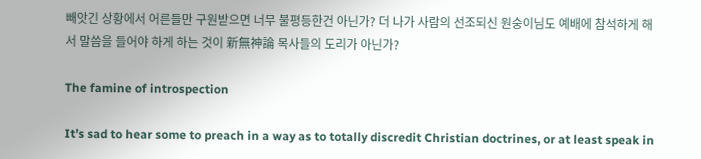빼앗긴 상황에서 어른들만 구원받으면 너무 불평등한건 아닌가? 더 나가 사람의 선조되신 원숭이님도 예배에 참석하게 해서 말씀을 들어야 하게 하는 것이 新無神論 목사들의 도리가 아닌가?

The famine of introspection

It’s sad to hear some to preach in a way as to totally discredit Christian doctrines, or at least speak in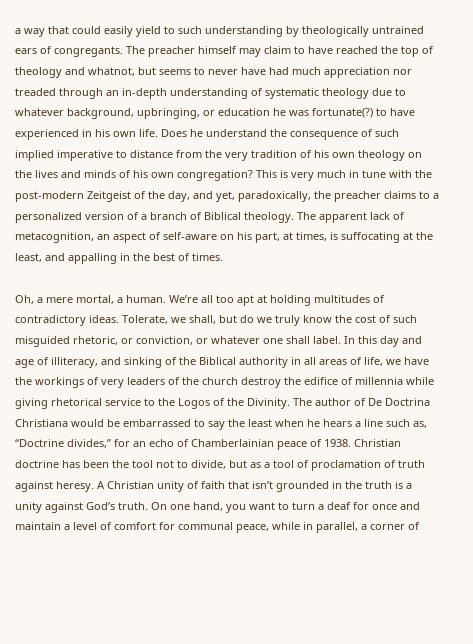a way that could easily yield to such understanding by theologically untrained ears of congregants. The preacher himself may claim to have reached the top of theology and whatnot, but seems to never have had much appreciation nor treaded through an in-depth understanding of systematic theology due to whatever background, upbringing, or education he was fortunate(?) to have experienced in his own life. Does he understand the consequence of such implied imperative to distance from the very tradition of his own theology on the lives and minds of his own congregation? This is very much in tune with the post-modern Zeitgeist of the day, and yet, paradoxically, the preacher claims to a personalized version of a branch of Biblical theology. The apparent lack of metacognition, an aspect of self-aware on his part, at times, is suffocating at the least, and appalling in the best of times.

Oh, a mere mortal, a human. We’re all too apt at holding multitudes of contradictory ideas. Tolerate, we shall, but do we truly know the cost of such misguided rhetoric, or conviction, or whatever one shall label. In this day and age of illiteracy, and sinking of the Biblical authority in all areas of life, we have the workings of very leaders of the church destroy the edifice of millennia while giving rhetorical service to the Logos of the Divinity. The author of De Doctrina Christiana would be embarrassed to say the least when he hears a line such as, “Doctrine divides,” for an echo of Chamberlainian peace of 1938. Christian doctrine has been the tool not to divide, but as a tool of proclamation of truth against heresy. A Christian unity of faith that isn’t grounded in the truth is a unity against God’s truth. On one hand, you want to turn a deaf for once and maintain a level of comfort for communal peace, while in parallel, a corner of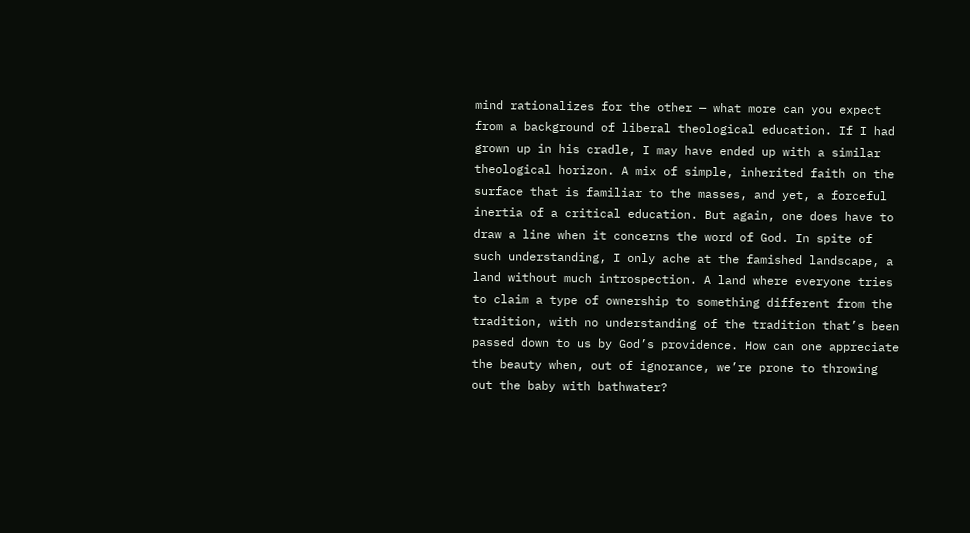mind rationalizes for the other — what more can you expect from a background of liberal theological education. If I had grown up in his cradle, I may have ended up with a similar theological horizon. A mix of simple, inherited faith on the surface that is familiar to the masses, and yet, a forceful inertia of a critical education. But again, one does have to draw a line when it concerns the word of God. In spite of such understanding, I only ache at the famished landscape, a land without much introspection. A land where everyone tries to claim a type of ownership to something different from the tradition, with no understanding of the tradition that’s been passed down to us by God’s providence. How can one appreciate the beauty when, out of ignorance, we’re prone to throwing out the baby with bathwater?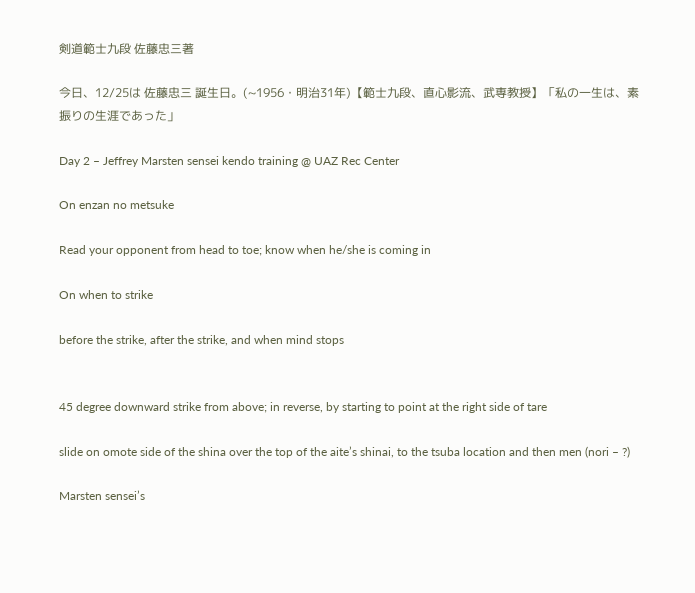剣道範士九段 佐藤忠三著

今日、12/25は 佐藤忠三 誕生日。(~1956・明治31年)【範士九段、直心影流、武専教授】「私の一生は、素振りの生涯であった」

Day 2 – Jeffrey Marsten sensei kendo training @ UAZ Rec Center

On enzan no metsuke

Read your opponent from head to toe; know when he/she is coming in

On when to strike

before the strike, after the strike, and when mind stops


45 degree downward strike from above; in reverse, by starting to point at the right side of tare

slide on omote side of the shina over the top of the aite’s shinai, to the tsuba location and then men (nori – ?)

Marsten sensei’s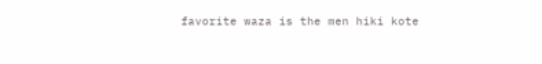favorite waza is the men hiki kote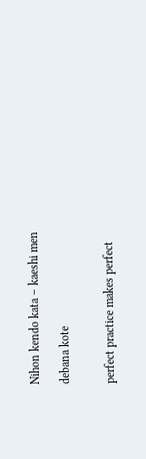Nihon kendo kata – kaeshi men

debana kote


perfect practice makes perfect